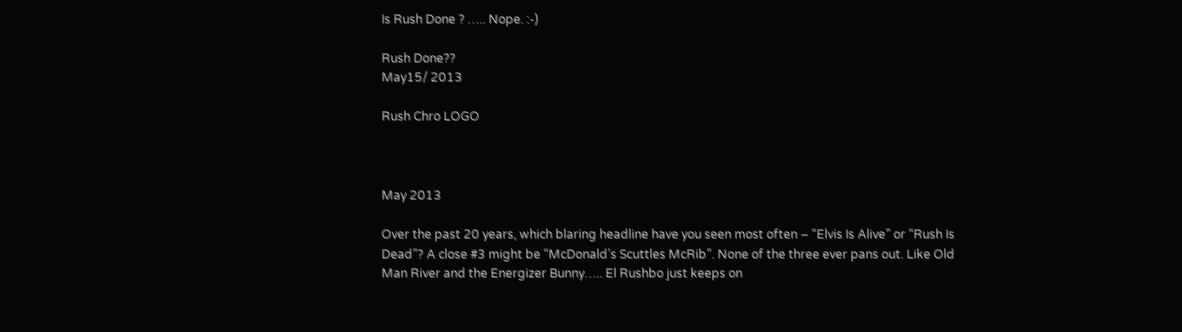Is Rush Done ? ….. Nope. :-)

Rush Done??
May15/ 2013

Rush Chro LOGO



May 2013

Over the past 20 years, which blaring headline have you seen most often – “Elvis Is Alive” or “Rush Is Dead”? A close #3 might be “McDonald’s Scuttles McRib”. None of the three ever pans out. Like Old Man River and the Energizer Bunny….. El Rushbo just keeps on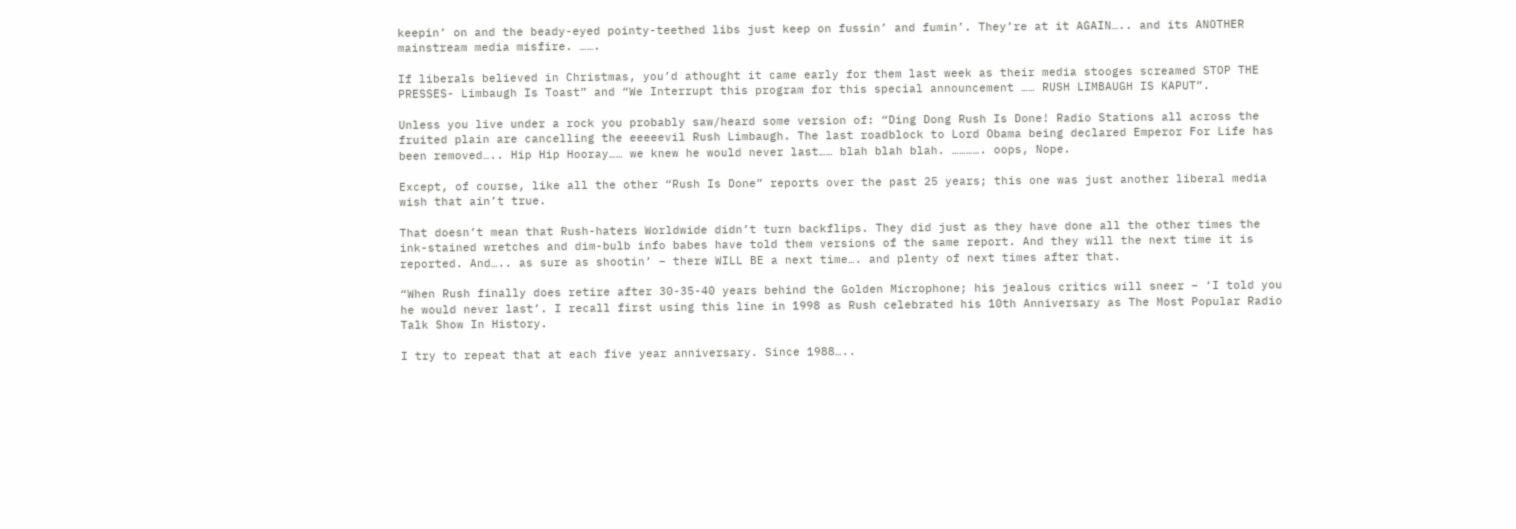keepin’ on and the beady-eyed pointy-teethed libs just keep on fussin’ and fumin’. They’re at it AGAIN….. and its ANOTHER mainstream media misfire. …….

If liberals believed in Christmas, you’d athought it came early for them last week as their media stooges screamed STOP THE PRESSES- Limbaugh Is Toast” and “We Interrupt this program for this special announcement …… RUSH LIMBAUGH IS KAPUT”.

Unless you live under a rock you probably saw/heard some version of: “Ding Dong Rush Is Done! Radio Stations all across the fruited plain are cancelling the eeeeevil Rush Limbaugh. The last roadblock to Lord Obama being declared Emperor For Life has been removed….. Hip Hip Hooray…… we knew he would never last…… blah blah blah. …………. oops, Nope.

Except, of course, like all the other “Rush Is Done” reports over the past 25 years; this one was just another liberal media wish that ain’t true.

That doesn’t mean that Rush-haters Worldwide didn’t turn backflips. They did just as they have done all the other times the ink-stained wretches and dim-bulb info babes have told them versions of the same report. And they will the next time it is reported. And….. as sure as shootin’ – there WILL BE a next time…. and plenty of next times after that.

“When Rush finally does retire after 30-35-40 years behind the Golden Microphone; his jealous critics will sneer – ‘I told you he would never last’. I recall first using this line in 1998 as Rush celebrated his 10th Anniversary as The Most Popular Radio Talk Show In History.

I try to repeat that at each five year anniversary. Since 1988…..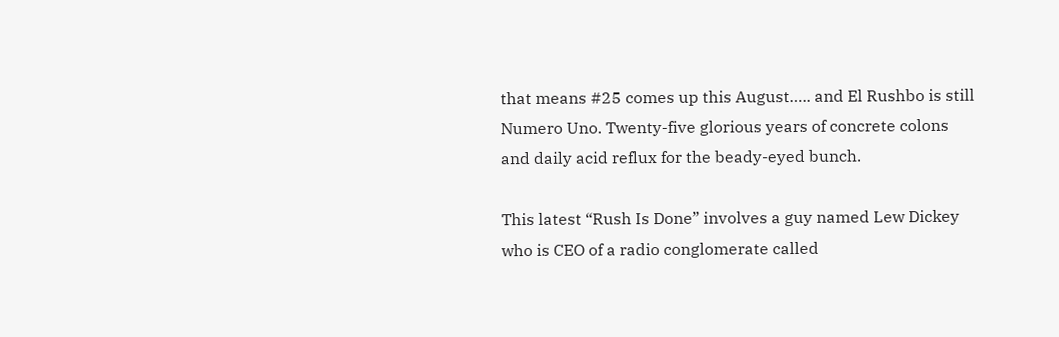that means #25 comes up this August….. and El Rushbo is still Numero Uno. Twenty-five glorious years of concrete colons and daily acid reflux for the beady-eyed bunch.

This latest “Rush Is Done” involves a guy named Lew Dickey who is CEO of a radio conglomerate called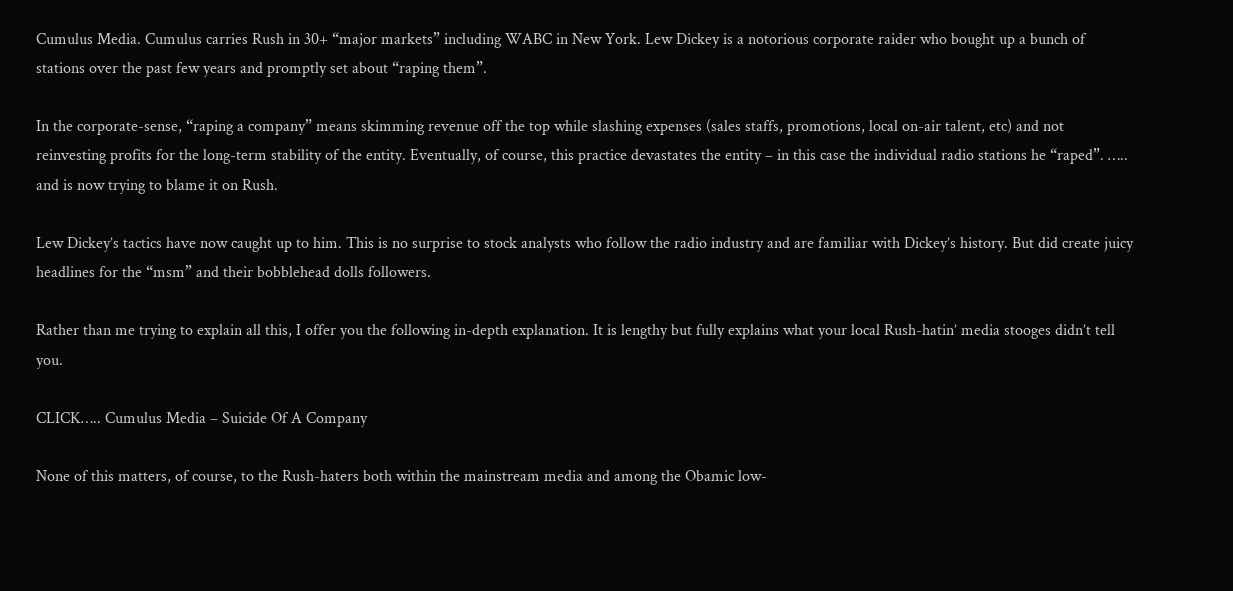Cumulus Media. Cumulus carries Rush in 30+ “major markets” including WABC in New York. Lew Dickey is a notorious corporate raider who bought up a bunch of stations over the past few years and promptly set about “raping them”.

In the corporate-sense, “raping a company” means skimming revenue off the top while slashing expenses (sales staffs, promotions, local on-air talent, etc) and not reinvesting profits for the long-term stability of the entity. Eventually, of course, this practice devastates the entity – in this case the individual radio stations he “raped”. ….. and is now trying to blame it on Rush.

Lew Dickey’s tactics have now caught up to him. This is no surprise to stock analysts who follow the radio industry and are familiar with Dickey’s history. But did create juicy headlines for the “msm” and their bobblehead dolls followers.

Rather than me trying to explain all this, I offer you the following in-depth explanation. It is lengthy but fully explains what your local Rush-hatin’ media stooges didn’t tell you.

CLICK….. Cumulus Media – Suicide Of A Company

None of this matters, of course, to the Rush-haters both within the mainstream media and among the Obamic low-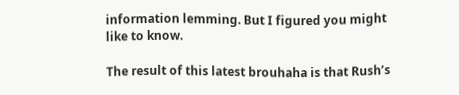information lemming. But I figured you might like to know.

The result of this latest brouhaha is that Rush’s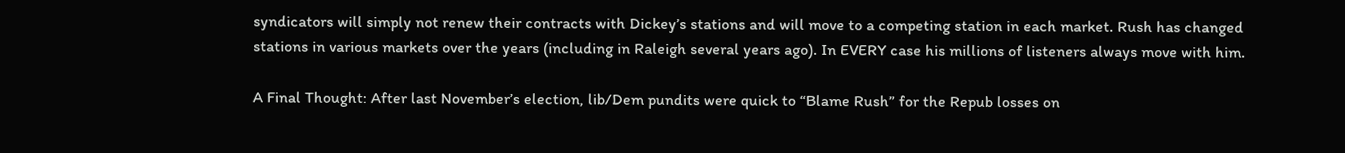syndicators will simply not renew their contracts with Dickey’s stations and will move to a competing station in each market. Rush has changed stations in various markets over the years (including in Raleigh several years ago). In EVERY case his millions of listeners always move with him.

A Final Thought: After last November’s election, lib/Dem pundits were quick to “Blame Rush” for the Repub losses on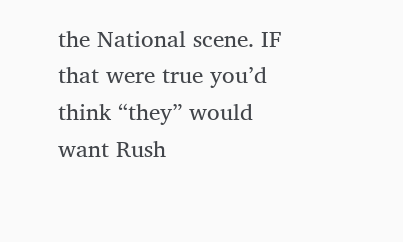the National scene. IF that were true you’d think “they” would want Rush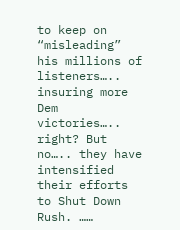to keep on “misleading” his millions of listeners….. insuring more Dem victories….. right? But no….. they have intensified their efforts to Shut Down Rush. ……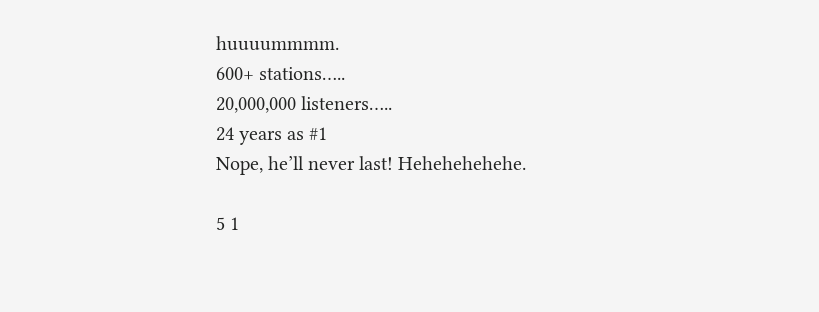huuuummmm.
600+ stations…..
20,000,000 listeners…..
24 years as #1
Nope, he’ll never last! Hehehehehehe.

5 1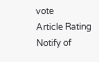vote
Article Rating
Notify of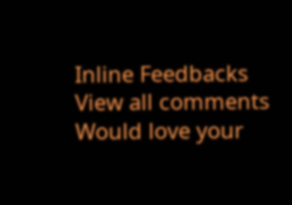Inline Feedbacks
View all comments
Would love your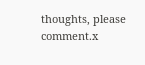thoughts, please comment.x